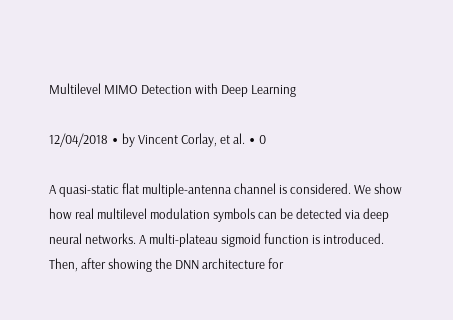Multilevel MIMO Detection with Deep Learning

12/04/2018 ∙ by Vincent Corlay, et al. ∙ 0

A quasi-static flat multiple-antenna channel is considered. We show how real multilevel modulation symbols can be detected via deep neural networks. A multi-plateau sigmoid function is introduced. Then, after showing the DNN architecture for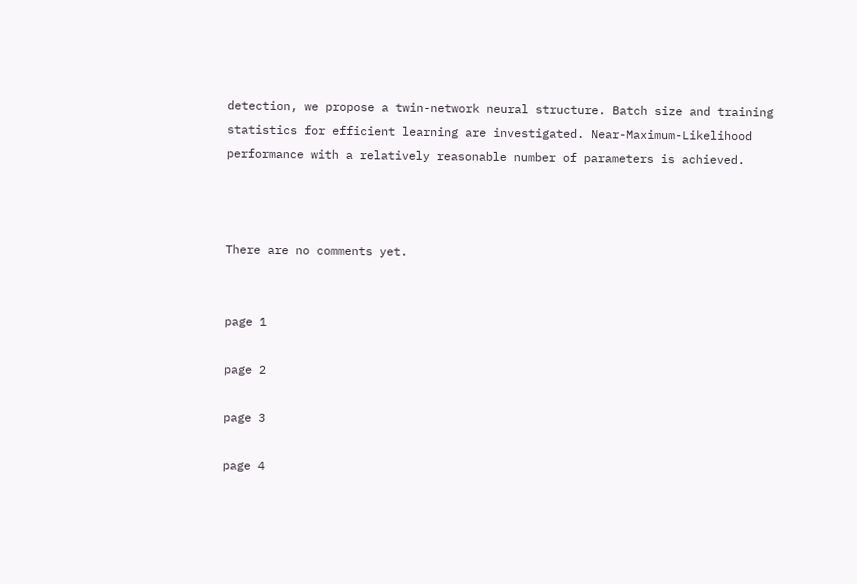detection, we propose a twin-network neural structure. Batch size and training statistics for efficient learning are investigated. Near-Maximum-Likelihood performance with a relatively reasonable number of parameters is achieved.



There are no comments yet.


page 1

page 2

page 3

page 4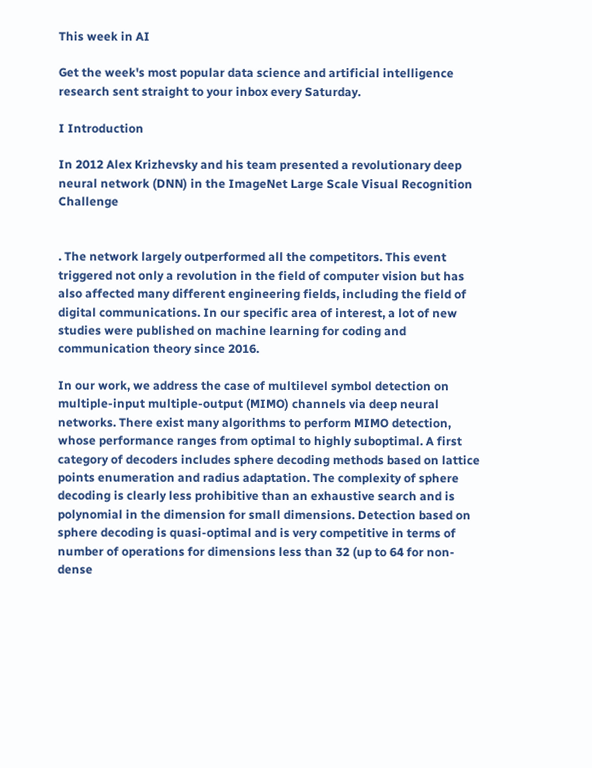This week in AI

Get the week's most popular data science and artificial intelligence research sent straight to your inbox every Saturday.

I Introduction

In 2012 Alex Krizhevsky and his team presented a revolutionary deep neural network (DNN) in the ImageNet Large Scale Visual Recognition Challenge


. The network largely outperformed all the competitors. This event triggered not only a revolution in the field of computer vision but has also affected many different engineering fields, including the field of digital communications. In our specific area of interest, a lot of new studies were published on machine learning for coding and communication theory since 2016.

In our work, we address the case of multilevel symbol detection on multiple-input multiple-output (MIMO) channels via deep neural networks. There exist many algorithms to perform MIMO detection, whose performance ranges from optimal to highly suboptimal. A first category of decoders includes sphere decoding methods based on lattice points enumeration and radius adaptation. The complexity of sphere decoding is clearly less prohibitive than an exhaustive search and is polynomial in the dimension for small dimensions. Detection based on sphere decoding is quasi-optimal and is very competitive in terms of number of operations for dimensions less than 32 (up to 64 for non-dense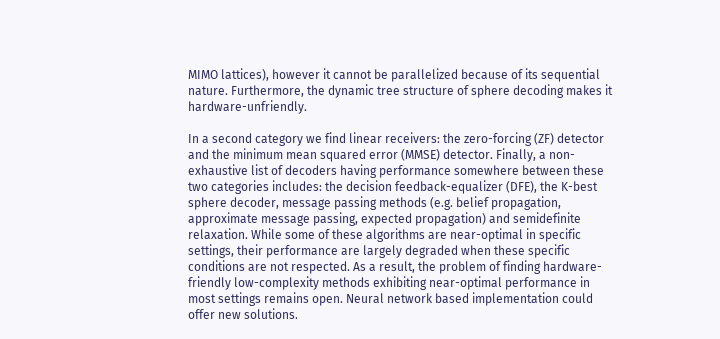MIMO lattices), however it cannot be parallelized because of its sequential nature. Furthermore, the dynamic tree structure of sphere decoding makes it hardware-unfriendly.

In a second category we find linear receivers: the zero-forcing (ZF) detector and the minimum mean squared error (MMSE) detector. Finally, a non-exhaustive list of decoders having performance somewhere between these two categories includes: the decision feedback-equalizer (DFE), the K-best sphere decoder, message passing methods (e.g. belief propagation, approximate message passing, expected propagation) and semidefinite relaxation. While some of these algorithms are near-optimal in specific settings, their performance are largely degraded when these specific conditions are not respected. As a result, the problem of finding hardware-friendly low-complexity methods exhibiting near-optimal performance in most settings remains open. Neural network based implementation could offer new solutions.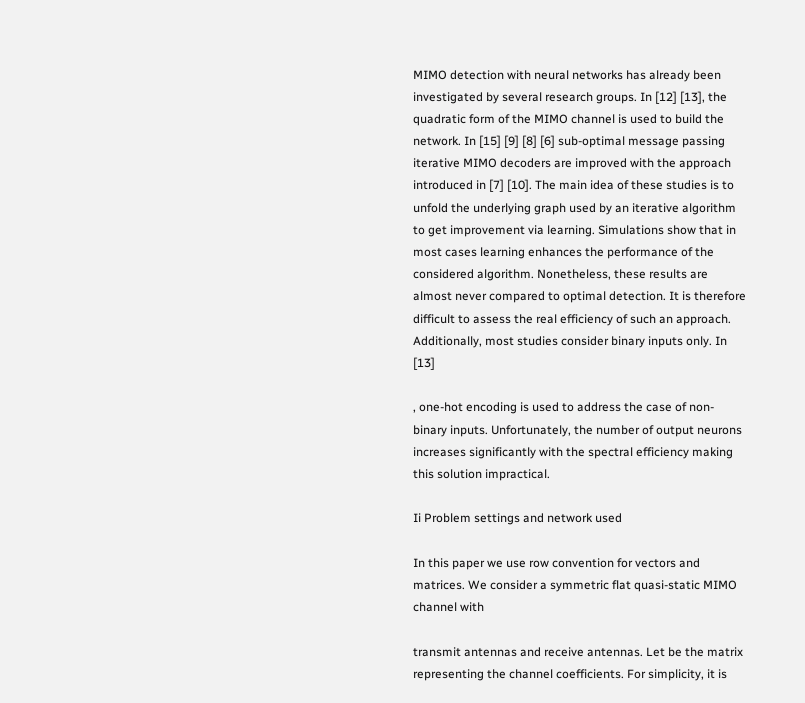MIMO detection with neural networks has already been investigated by several research groups. In [12] [13], the quadratic form of the MIMO channel is used to build the network. In [15] [9] [8] [6] sub-optimal message passing iterative MIMO decoders are improved with the approach introduced in [7] [10]. The main idea of these studies is to unfold the underlying graph used by an iterative algorithm to get improvement via learning. Simulations show that in most cases learning enhances the performance of the considered algorithm. Nonetheless, these results are almost never compared to optimal detection. It is therefore difficult to assess the real efficiency of such an approach. Additionally, most studies consider binary inputs only. In [13]

, one-hot encoding is used to address the case of non-binary inputs. Unfortunately, the number of output neurons increases significantly with the spectral efficiency making this solution impractical.

Ii Problem settings and network used

In this paper we use row convention for vectors and matrices. We consider a symmetric flat quasi-static MIMO channel with

transmit antennas and receive antennas. Let be the matrix representing the channel coefficients. For simplicity, it is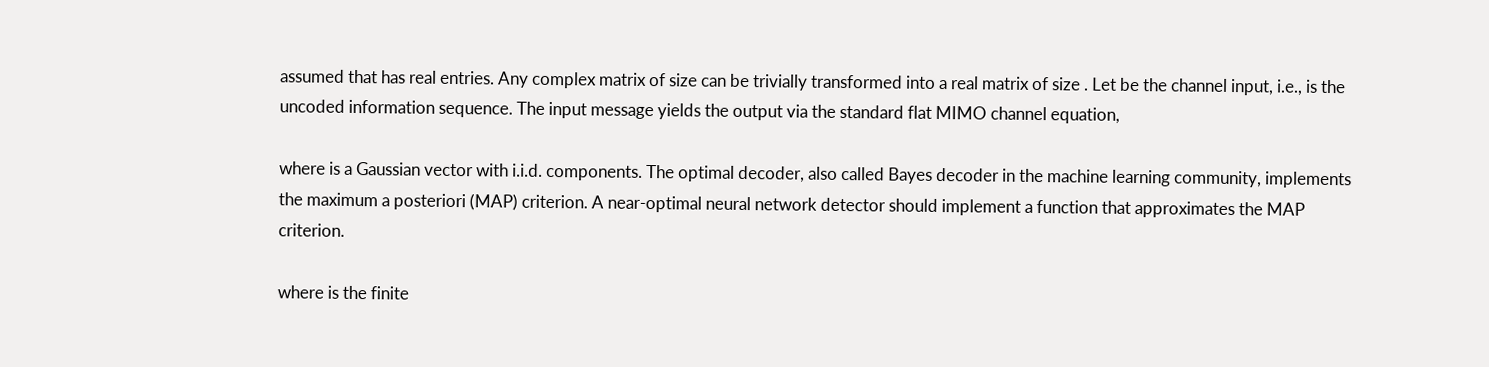assumed that has real entries. Any complex matrix of size can be trivially transformed into a real matrix of size . Let be the channel input, i.e., is the uncoded information sequence. The input message yields the output via the standard flat MIMO channel equation,

where is a Gaussian vector with i.i.d. components. The optimal decoder, also called Bayes decoder in the machine learning community, implements the maximum a posteriori (MAP) criterion. A near-optimal neural network detector should implement a function that approximates the MAP criterion.

where is the finite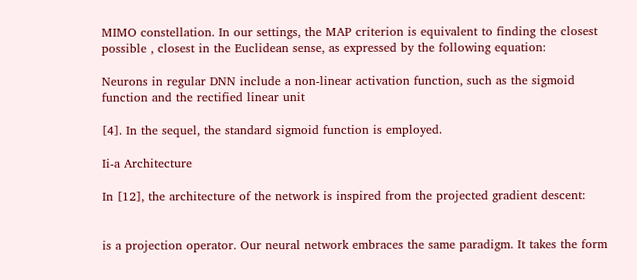MIMO constellation. In our settings, the MAP criterion is equivalent to finding the closest possible , closest in the Euclidean sense, as expressed by the following equation:

Neurons in regular DNN include a non-linear activation function, such as the sigmoid function and the rectified linear unit

[4]. In the sequel, the standard sigmoid function is employed.

Ii-a Architecture

In [12], the architecture of the network is inspired from the projected gradient descent:


is a projection operator. Our neural network embraces the same paradigm. It takes the form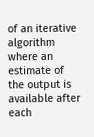of an iterative algorithm where an estimate of the output is available after each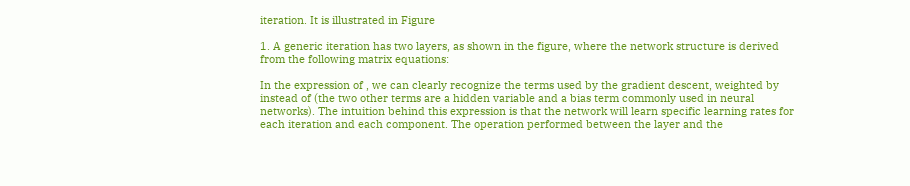iteration. It is illustrated in Figure

1. A generic iteration has two layers, as shown in the figure, where the network structure is derived from the following matrix equations:

In the expression of , we can clearly recognize the terms used by the gradient descent, weighted by instead of (the two other terms are a hidden variable and a bias term commonly used in neural networks). The intuition behind this expression is that the network will learn specific learning rates for each iteration and each component. The operation performed between the layer and the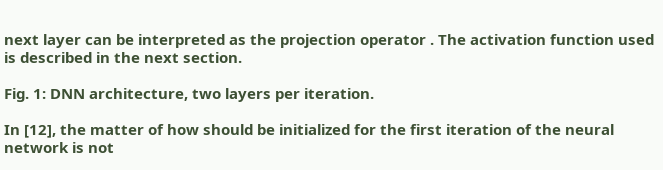next layer can be interpreted as the projection operator . The activation function used is described in the next section.

Fig. 1: DNN architecture, two layers per iteration.

In [12], the matter of how should be initialized for the first iteration of the neural network is not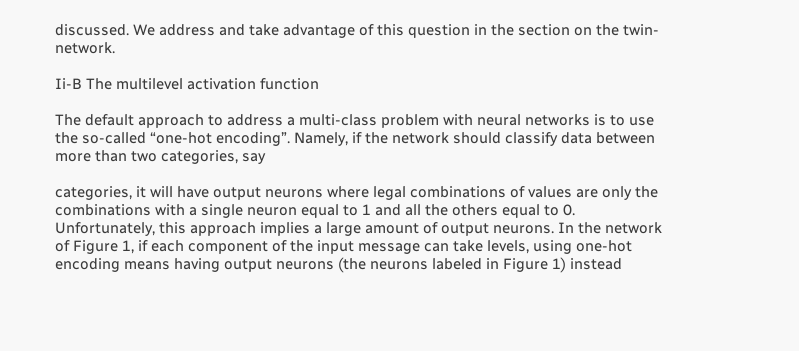discussed. We address and take advantage of this question in the section on the twin-network.

Ii-B The multilevel activation function

The default approach to address a multi-class problem with neural networks is to use the so-called “one-hot encoding”. Namely, if the network should classify data between more than two categories, say

categories, it will have output neurons where legal combinations of values are only the combinations with a single neuron equal to 1 and all the others equal to 0. Unfortunately, this approach implies a large amount of output neurons. In the network of Figure 1, if each component of the input message can take levels, using one-hot encoding means having output neurons (the neurons labeled in Figure 1) instead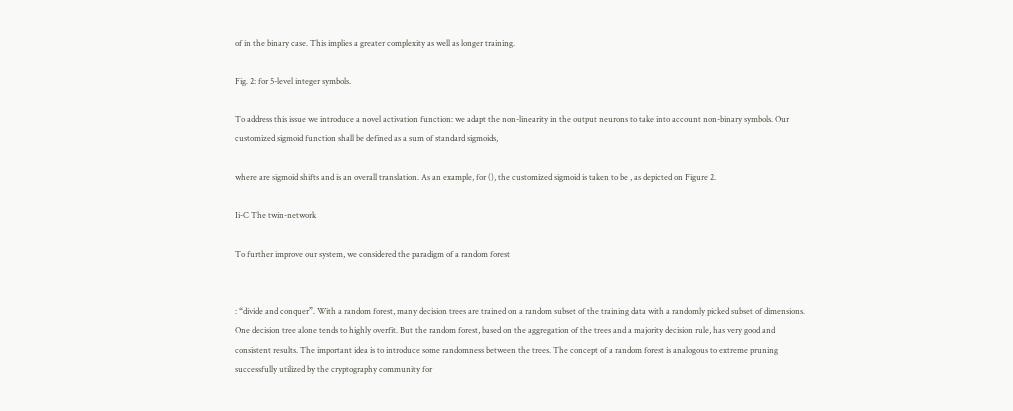of in the binary case. This implies a greater complexity as well as longer training.

Fig. 2: for 5-level integer symbols.

To address this issue we introduce a novel activation function: we adapt the non-linearity in the output neurons to take into account non-binary symbols. Our customized sigmoid function shall be defined as a sum of standard sigmoids,

where are sigmoid shifts and is an overall translation. As an example, for (), the customized sigmoid is taken to be , as depicted on Figure 2.

Ii-C The twin-network

To further improve our system, we considered the paradigm of a random forest


: “divide and conquer”. With a random forest, many decision trees are trained on a random subset of the training data with a randomly picked subset of dimensions. One decision tree alone tends to highly overfit. But the random forest, based on the aggregation of the trees and a majority decision rule, has very good and consistent results. The important idea is to introduce some randomness between the trees. The concept of a random forest is analogous to extreme pruning successfully utilized by the cryptography community for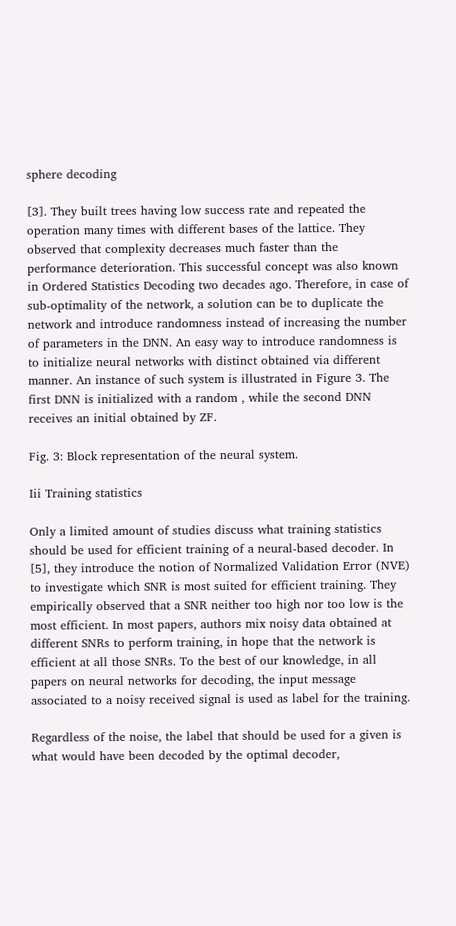sphere decoding

[3]. They built trees having low success rate and repeated the operation many times with different bases of the lattice. They observed that complexity decreases much faster than the performance deterioration. This successful concept was also known in Ordered Statistics Decoding two decades ago. Therefore, in case of sub-optimality of the network, a solution can be to duplicate the network and introduce randomness instead of increasing the number of parameters in the DNN. An easy way to introduce randomness is to initialize neural networks with distinct obtained via different manner. An instance of such system is illustrated in Figure 3. The first DNN is initialized with a random , while the second DNN receives an initial obtained by ZF.

Fig. 3: Block representation of the neural system.

Iii Training statistics

Only a limited amount of studies discuss what training statistics should be used for efficient training of a neural-based decoder. In [5], they introduce the notion of Normalized Validation Error (NVE) to investigate which SNR is most suited for efficient training. They empirically observed that a SNR neither too high nor too low is the most efficient. In most papers, authors mix noisy data obtained at different SNRs to perform training, in hope that the network is efficient at all those SNRs. To the best of our knowledge, in all papers on neural networks for decoding, the input message associated to a noisy received signal is used as label for the training.

Regardless of the noise, the label that should be used for a given is what would have been decoded by the optimal decoder,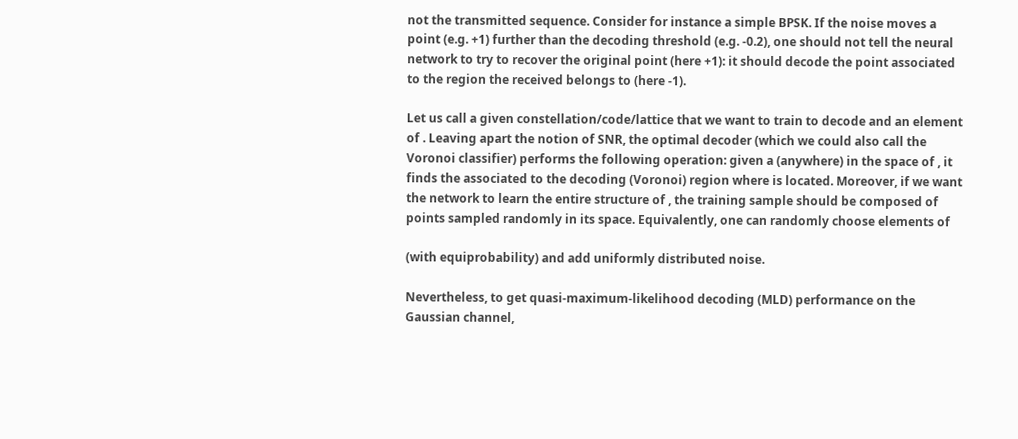not the transmitted sequence. Consider for instance a simple BPSK. If the noise moves a point (e.g. +1) further than the decoding threshold (e.g. -0.2), one should not tell the neural network to try to recover the original point (here +1): it should decode the point associated to the region the received belongs to (here -1).

Let us call a given constellation/code/lattice that we want to train to decode and an element of . Leaving apart the notion of SNR, the optimal decoder (which we could also call the Voronoi classifier) performs the following operation: given a (anywhere) in the space of , it finds the associated to the decoding (Voronoi) region where is located. Moreover, if we want the network to learn the entire structure of , the training sample should be composed of points sampled randomly in its space. Equivalently, one can randomly choose elements of

(with equiprobability) and add uniformly distributed noise.

Nevertheless, to get quasi-maximum-likelihood decoding (MLD) performance on the Gaussian channel,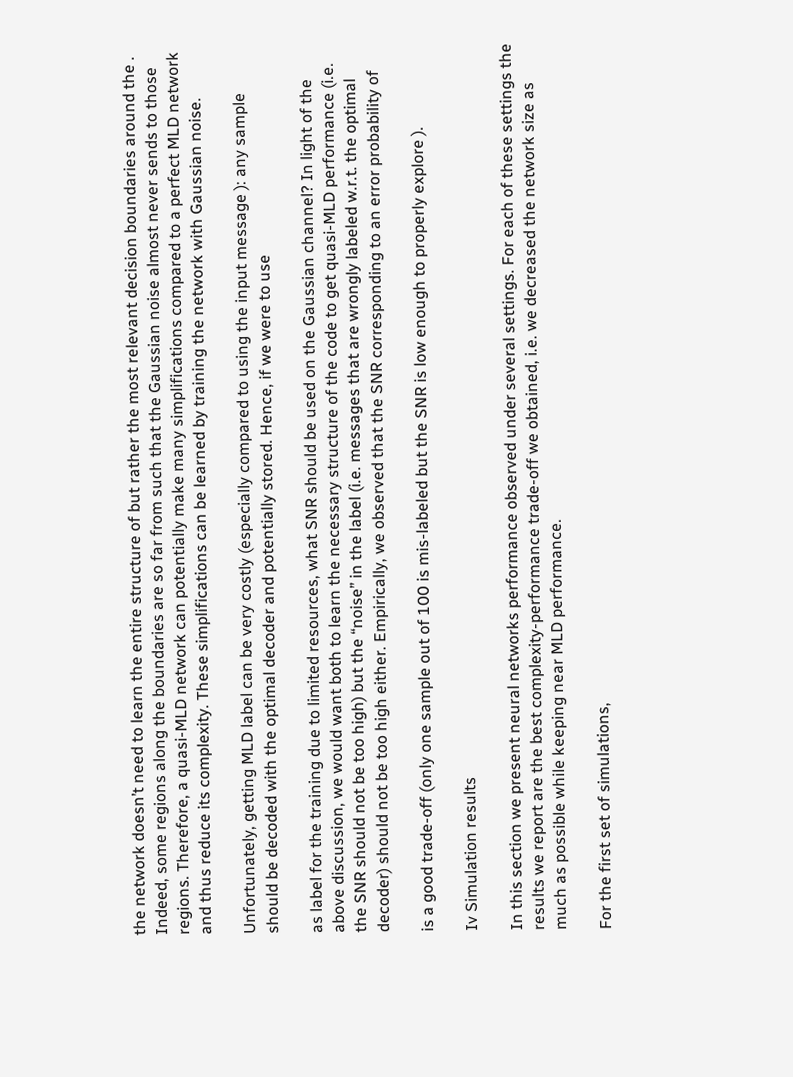the network doesn’t need to learn the entire structure of but rather the most relevant decision boundaries around the . Indeed, some regions along the boundaries are so far from such that the Gaussian noise almost never sends to those regions. Therefore, a quasi-MLD network can potentially make many simplifications compared to a perfect MLD network and thus reduce its complexity. These simplifications can be learned by training the network with Gaussian noise.

Unfortunately, getting MLD label can be very costly (especially compared to using the input message ): any sample should be decoded with the optimal decoder and potentially stored. Hence, if we were to use

as label for the training due to limited resources, what SNR should be used on the Gaussian channel? In light of the above discussion, we would want both to learn the necessary structure of the code to get quasi-MLD performance (i.e. the SNR should not be too high) but the “noise” in the label (i.e. messages that are wrongly labeled w.r.t. the optimal decoder) should not be too high either. Empirically, we observed that the SNR corresponding to an error probability of

is a good trade-off (only one sample out of 100 is mis-labeled but the SNR is low enough to properly explore ).

Iv Simulation results

In this section we present neural networks performance observed under several settings. For each of these settings the results we report are the best complexity-performance trade-off we obtained, i.e. we decreased the network size as much as possible while keeping near MLD performance.

For the first set of simulations,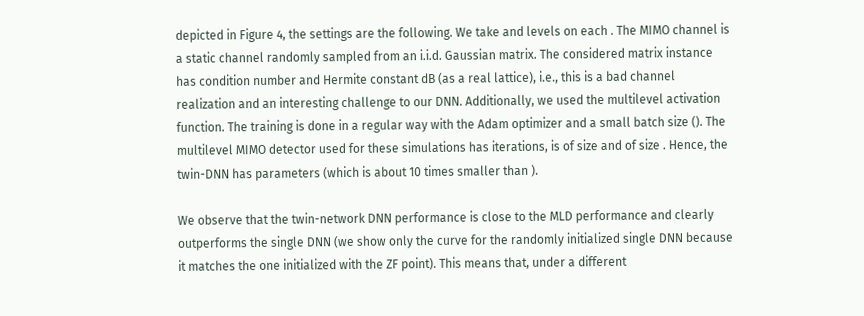depicted in Figure 4, the settings are the following. We take and levels on each . The MIMO channel is a static channel randomly sampled from an i.i.d. Gaussian matrix. The considered matrix instance has condition number and Hermite constant dB (as a real lattice), i.e., this is a bad channel realization and an interesting challenge to our DNN. Additionally, we used the multilevel activation function. The training is done in a regular way with the Adam optimizer and a small batch size (). The multilevel MIMO detector used for these simulations has iterations, is of size and of size . Hence, the twin-DNN has parameters (which is about 10 times smaller than ).

We observe that the twin-network DNN performance is close to the MLD performance and clearly outperforms the single DNN (we show only the curve for the randomly initialized single DNN because it matches the one initialized with the ZF point). This means that, under a different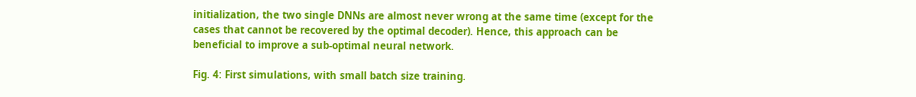initialization, the two single DNNs are almost never wrong at the same time (except for the cases that cannot be recovered by the optimal decoder). Hence, this approach can be beneficial to improve a sub-optimal neural network.

Fig. 4: First simulations, with small batch size training.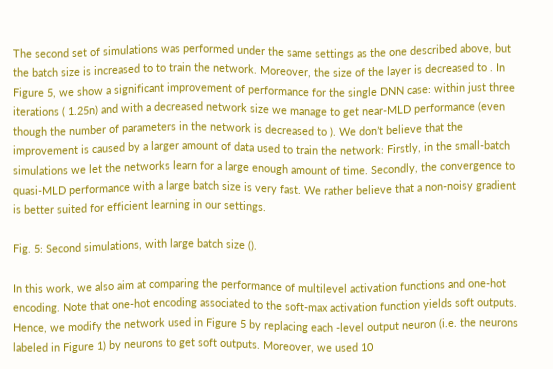The second set of simulations was performed under the same settings as the one described above, but the batch size is increased to to train the network. Moreover, the size of the layer is decreased to . In Figure 5, we show a significant improvement of performance for the single DNN case: within just three iterations ( 1.25n) and with a decreased network size we manage to get near-MLD performance (even though the number of parameters in the network is decreased to ). We don’t believe that the improvement is caused by a larger amount of data used to train the network: Firstly, in the small-batch simulations we let the networks learn for a large enough amount of time. Secondly, the convergence to quasi-MLD performance with a large batch size is very fast. We rather believe that a non-noisy gradient is better suited for efficient learning in our settings.

Fig. 5: Second simulations, with large batch size ().

In this work, we also aim at comparing the performance of multilevel activation functions and one-hot encoding. Note that one-hot encoding associated to the soft-max activation function yields soft outputs. Hence, we modify the network used in Figure 5 by replacing each -level output neuron (i.e. the neurons labeled in Figure 1) by neurons to get soft outputs. Moreover, we used 10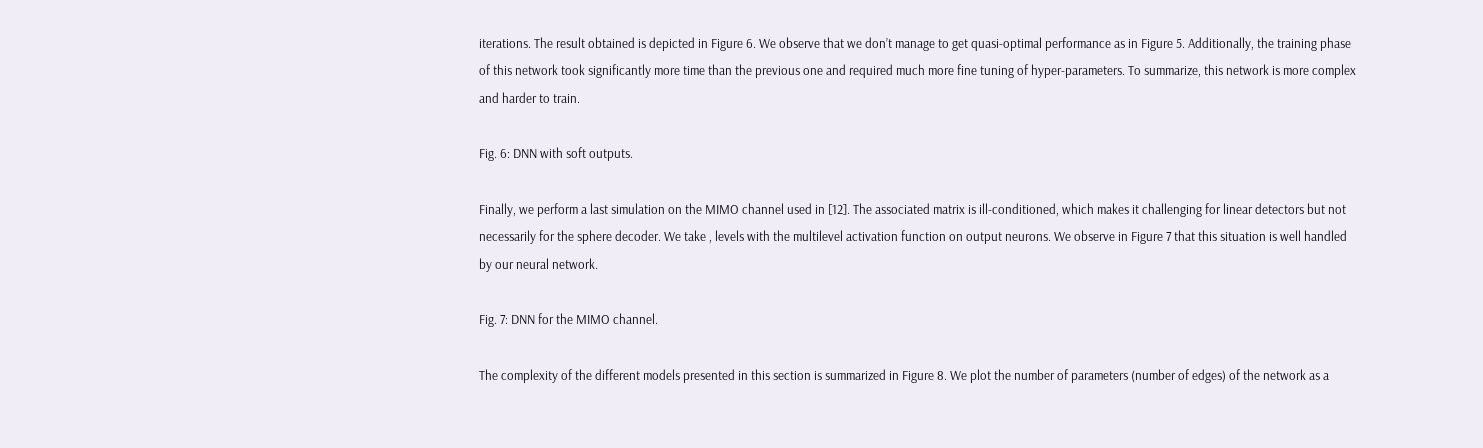iterations. The result obtained is depicted in Figure 6. We observe that we don’t manage to get quasi-optimal performance as in Figure 5. Additionally, the training phase of this network took significantly more time than the previous one and required much more fine tuning of hyper-parameters. To summarize, this network is more complex and harder to train.

Fig. 6: DNN with soft outputs.

Finally, we perform a last simulation on the MIMO channel used in [12]. The associated matrix is ill-conditioned, which makes it challenging for linear detectors but not necessarily for the sphere decoder. We take , levels with the multilevel activation function on output neurons. We observe in Figure 7 that this situation is well handled by our neural network.

Fig. 7: DNN for the MIMO channel.

The complexity of the different models presented in this section is summarized in Figure 8. We plot the number of parameters (number of edges) of the network as a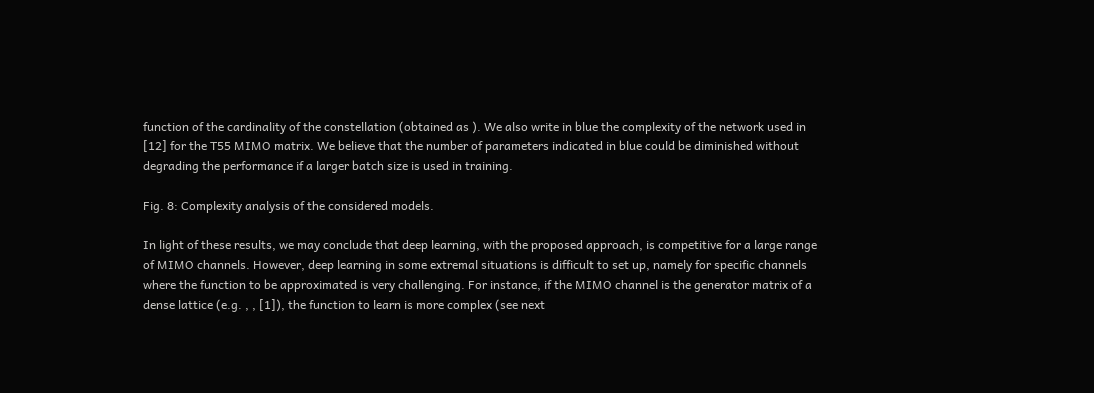function of the cardinality of the constellation (obtained as ). We also write in blue the complexity of the network used in [12] for the T55 MIMO matrix. We believe that the number of parameters indicated in blue could be diminished without degrading the performance if a larger batch size is used in training.

Fig. 8: Complexity analysis of the considered models.

In light of these results, we may conclude that deep learning, with the proposed approach, is competitive for a large range of MIMO channels. However, deep learning in some extremal situations is difficult to set up, namely for specific channels where the function to be approximated is very challenging. For instance, if the MIMO channel is the generator matrix of a dense lattice (e.g. , , [1]), the function to learn is more complex (see next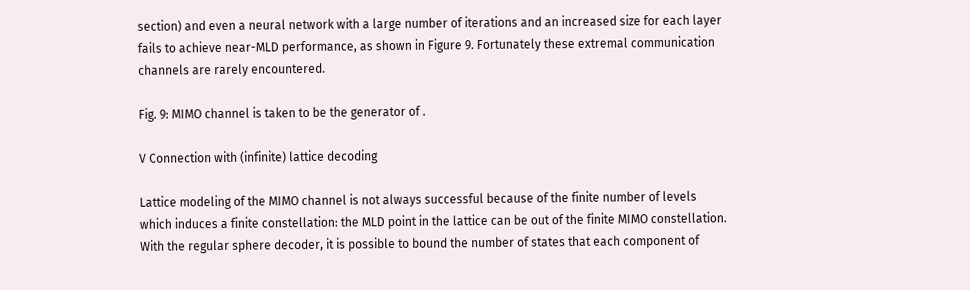section) and even a neural network with a large number of iterations and an increased size for each layer fails to achieve near-MLD performance, as shown in Figure 9. Fortunately these extremal communication channels are rarely encountered.

Fig. 9: MIMO channel is taken to be the generator of .

V Connection with (infinite) lattice decoding

Lattice modeling of the MIMO channel is not always successful because of the finite number of levels which induces a finite constellation: the MLD point in the lattice can be out of the finite MIMO constellation. With the regular sphere decoder, it is possible to bound the number of states that each component of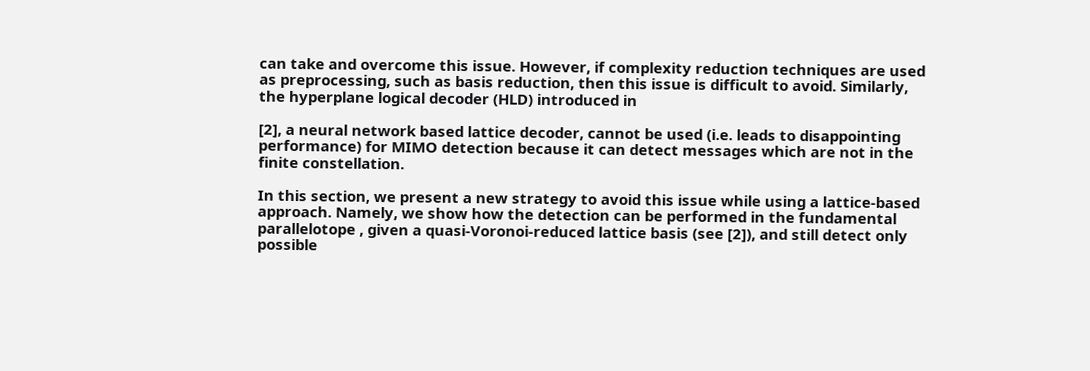can take and overcome this issue. However, if complexity reduction techniques are used as preprocessing, such as basis reduction, then this issue is difficult to avoid. Similarly, the hyperplane logical decoder (HLD) introduced in

[2], a neural network based lattice decoder, cannot be used (i.e. leads to disappointing performance) for MIMO detection because it can detect messages which are not in the finite constellation.

In this section, we present a new strategy to avoid this issue while using a lattice-based approach. Namely, we show how the detection can be performed in the fundamental parallelotope , given a quasi-Voronoi-reduced lattice basis (see [2]), and still detect only possible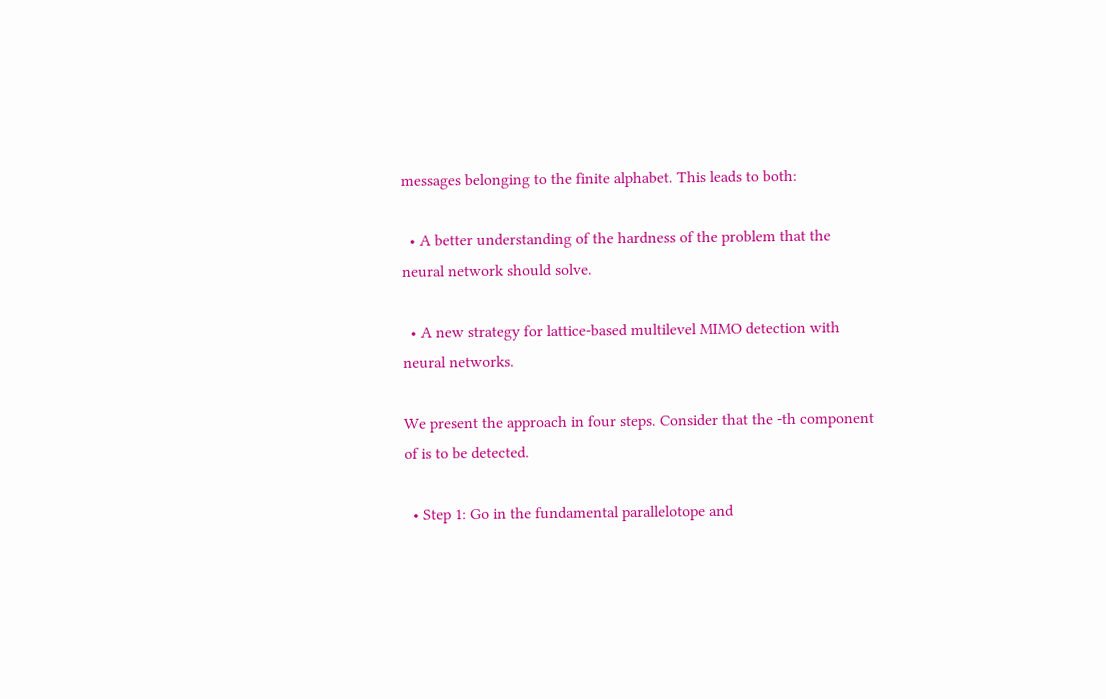messages belonging to the finite alphabet. This leads to both:

  • A better understanding of the hardness of the problem that the neural network should solve.

  • A new strategy for lattice-based multilevel MIMO detection with neural networks.

We present the approach in four steps. Consider that the -th component of is to be detected.

  • Step 1: Go in the fundamental parallelotope and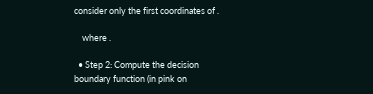consider only the first coordinates of .

    where .

  • Step 2: Compute the decision boundary function (in pink on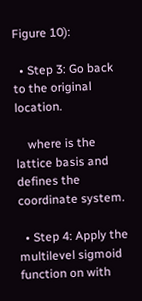Figure 10):

  • Step 3: Go back to the original location.

    where is the lattice basis and defines the coordinate system.

  • Step 4: Apply the multilevel sigmoid function on with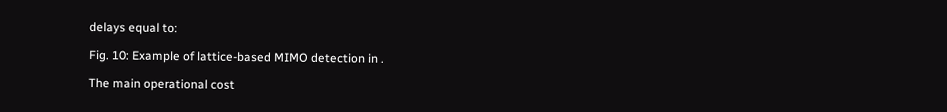delays equal to:

Fig. 10: Example of lattice-based MIMO detection in .

The main operational cost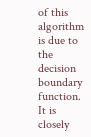of this algorithm is due to the decision boundary function. It is closely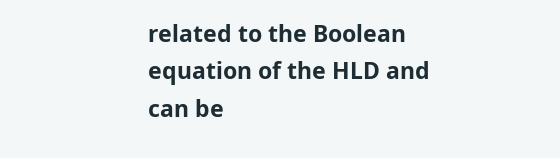related to the Boolean equation of the HLD and can be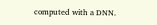computed with a DNN.